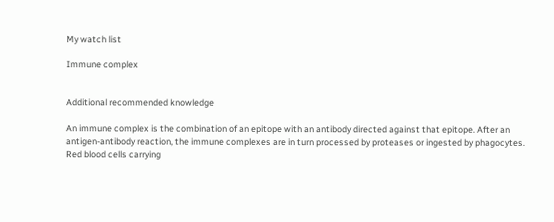My watch list

Immune complex


Additional recommended knowledge

An immune complex is the combination of an epitope with an antibody directed against that epitope. After an antigen-antibody reaction, the immune complexes are in turn processed by proteases or ingested by phagocytes. Red blood cells carrying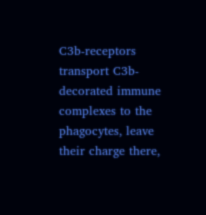C3b-receptors transport C3b-decorated immune complexes to the phagocytes, leave their charge there,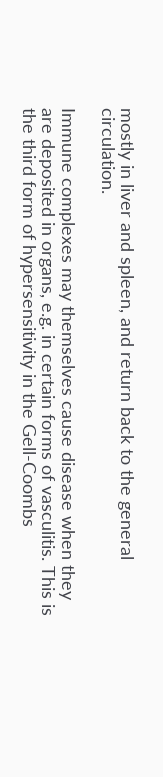mostly in liver and spleen, and return back to the general circulation.

Immune complexes may themselves cause disease when they are deposited in organs, e.g. in certain forms of vasculitis. This is the third form of hypersensitivity in the Gell-Coombs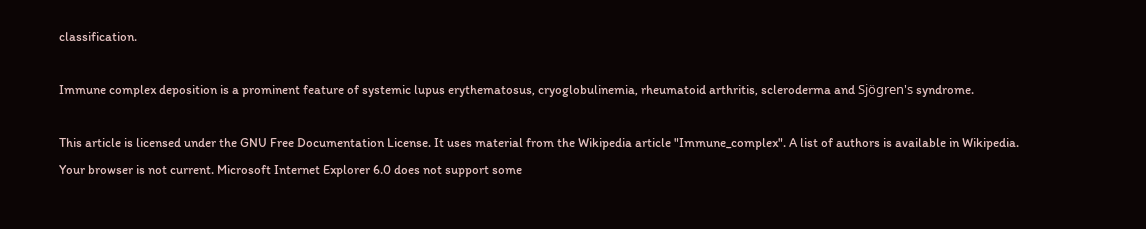classification.

Immune complex deposition is a prominent feature of systemic lupus erythematosus, cryoglobulinemia, rheumatoid arthritis, scleroderma and Sjögren's syndrome.

This article is licensed under the GNU Free Documentation License. It uses material from the Wikipedia article "Immune_complex". A list of authors is available in Wikipedia.
Your browser is not current. Microsoft Internet Explorer 6.0 does not support some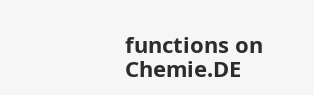functions on Chemie.DE